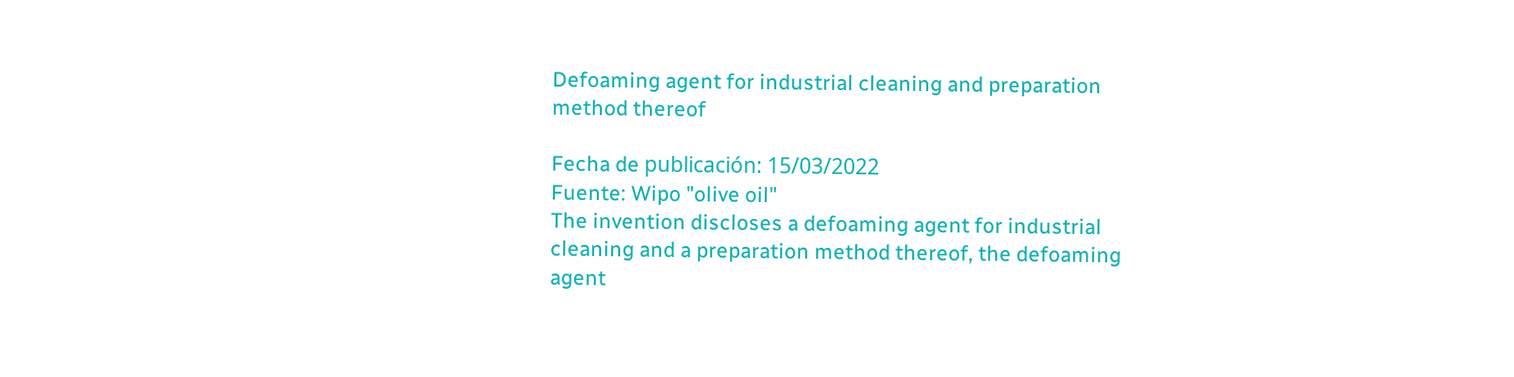Defoaming agent for industrial cleaning and preparation method thereof

Fecha de publicación: 15/03/2022
Fuente: Wipo "olive oil"
The invention discloses a defoaming agent for industrial cleaning and a preparation method thereof, the defoaming agent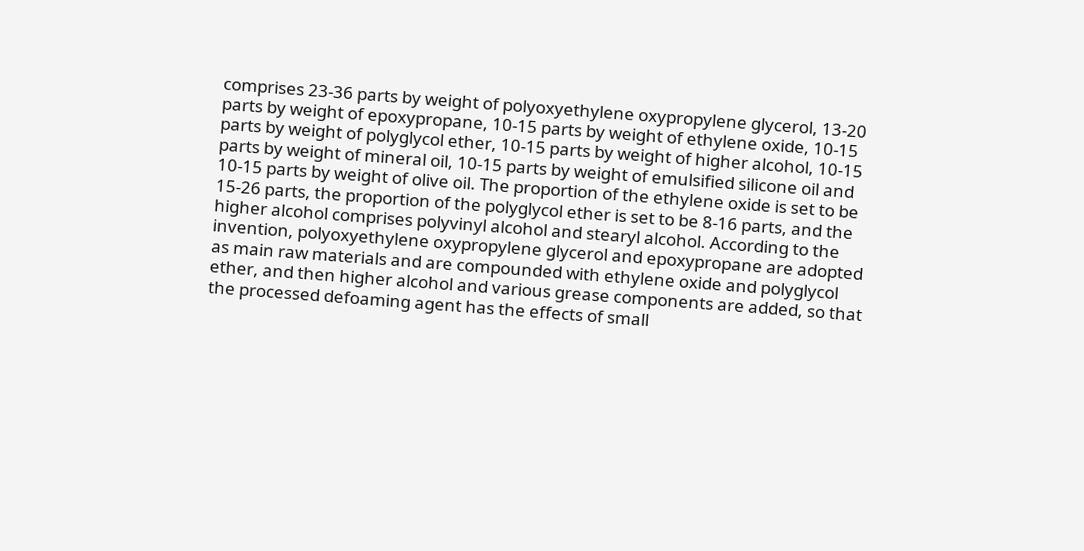comprises 23-36 parts by weight of polyoxyethylene oxypropylene glycerol, 13-20 parts by weight of epoxypropane, 10-15 parts by weight of ethylene oxide, 10-15 parts by weight of polyglycol ether, 10-15 parts by weight of higher alcohol, 10-15 parts by weight of mineral oil, 10-15 parts by weight of emulsified silicone oil and 10-15 parts by weight of olive oil. The proportion of the ethylene oxide is set to be 15-26 parts, the proportion of the polyglycol ether is set to be 8-16 parts, and the higher alcohol comprises polyvinyl alcohol and stearyl alcohol. According to the invention, polyoxyethylene oxypropylene glycerol and epoxypropane are adopted as main raw materials and are compounded with ethylene oxide and polyglycol ether, and then higher alcohol and various grease components are added, so that the processed defoaming agent has the effects of small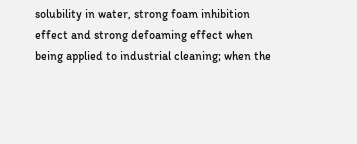solubility in water, strong foam inhibition effect and strong defoaming effect when being applied to industrial cleaning; when the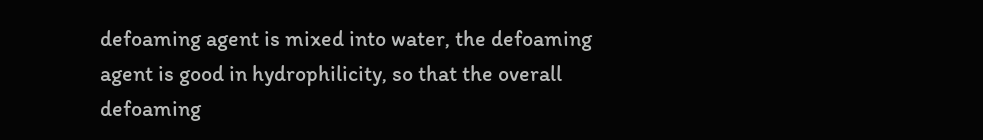defoaming agent is mixed into water, the defoaming agent is good in hydrophilicity, so that the overall defoaming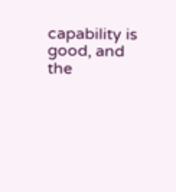capability is good, and the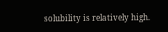solubility is relatively high.